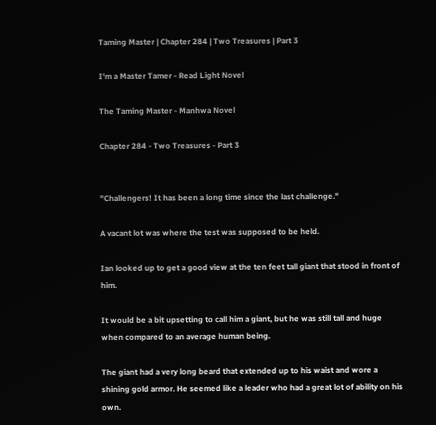Taming Master | Chapter 284 | Two Treasures | Part 3

I'm a Master Tamer - Read Light Novel

The Taming Master - Manhwa Novel

Chapter 284 - Two Treasures - Part 3


"Challengers! It has been a long time since the last challenge."

A vacant lot was where the test was supposed to be held.

Ian looked up to get a good view at the ten feet tall giant that stood in front of him.

It would be a bit upsetting to call him a giant, but he was still tall and huge when compared to an average human being.

The giant had a very long beard that extended up to his waist and wore a shining gold armor. He seemed like a leader who had a great lot of ability on his own.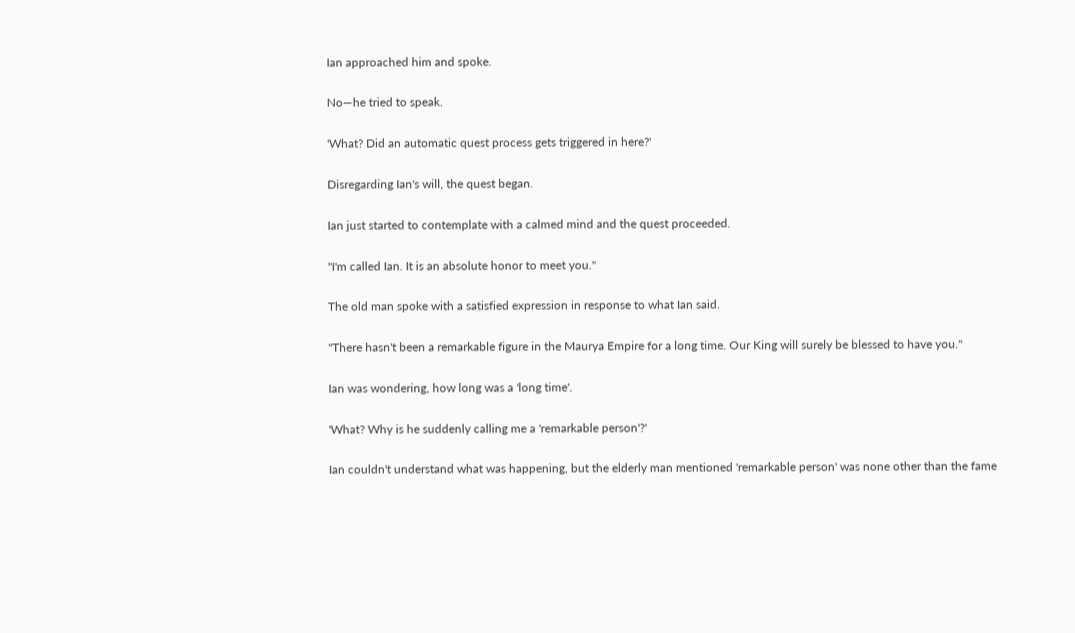Ian approached him and spoke.

No—he tried to speak.

'What? Did an automatic quest process gets triggered in here?'

Disregarding Ian's will, the quest began.

Ian just started to contemplate with a calmed mind and the quest proceeded.

"I'm called Ian. It is an absolute honor to meet you."

The old man spoke with a satisfied expression in response to what Ian said.

"There hasn't been a remarkable figure in the Maurya Empire for a long time. Our King will surely be blessed to have you."

Ian was wondering, how long was a 'long time'.

'What? Why is he suddenly calling me a 'remarkable person'?'

Ian couldn't understand what was happening, but the elderly man mentioned 'remarkable person' was none other than the fame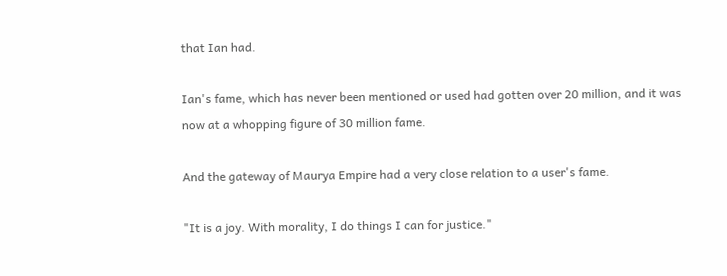that Ian had.

Ian's fame, which has never been mentioned or used had gotten over 20 million, and it was now at a whopping figure of 30 million fame.

And the gateway of Maurya Empire had a very close relation to a user's fame.

"It is a joy. With morality, I do things I can for justice."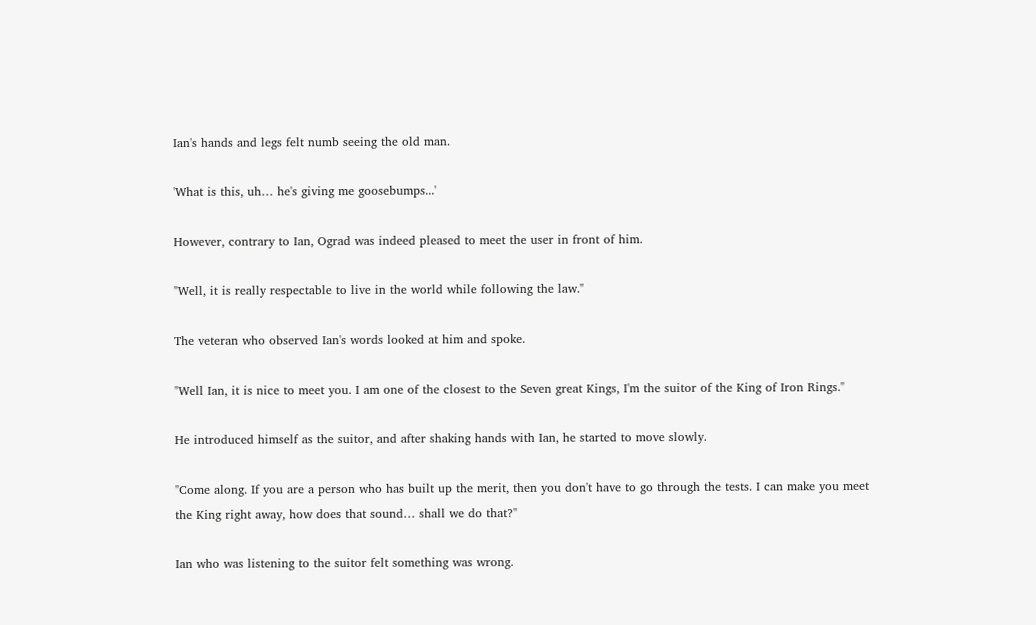Ian's hands and legs felt numb seeing the old man.

'What is this, uh… he's giving me goosebumps...'

However, contrary to Ian, Ograd was indeed pleased to meet the user in front of him.

"Well, it is really respectable to live in the world while following the law."

The veteran who observed Ian's words looked at him and spoke.

"Well Ian, it is nice to meet you. I am one of the closest to the Seven great Kings, I'm the suitor of the King of Iron Rings."

He introduced himself as the suitor, and after shaking hands with Ian, he started to move slowly.

"Come along. If you are a person who has built up the merit, then you don't have to go through the tests. I can make you meet the King right away, how does that sound… shall we do that?"

Ian who was listening to the suitor felt something was wrong.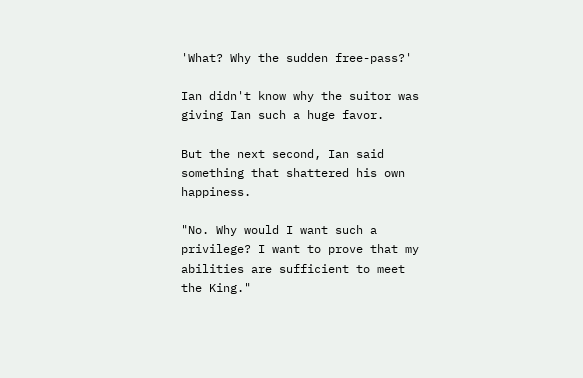'What? Why the sudden free-pass?'

Ian didn't know why the suitor was giving Ian such a huge favor.

But the next second, Ian said something that shattered his own happiness.

"No. Why would I want such a privilege? I want to prove that my abilities are sufficient to meet the King."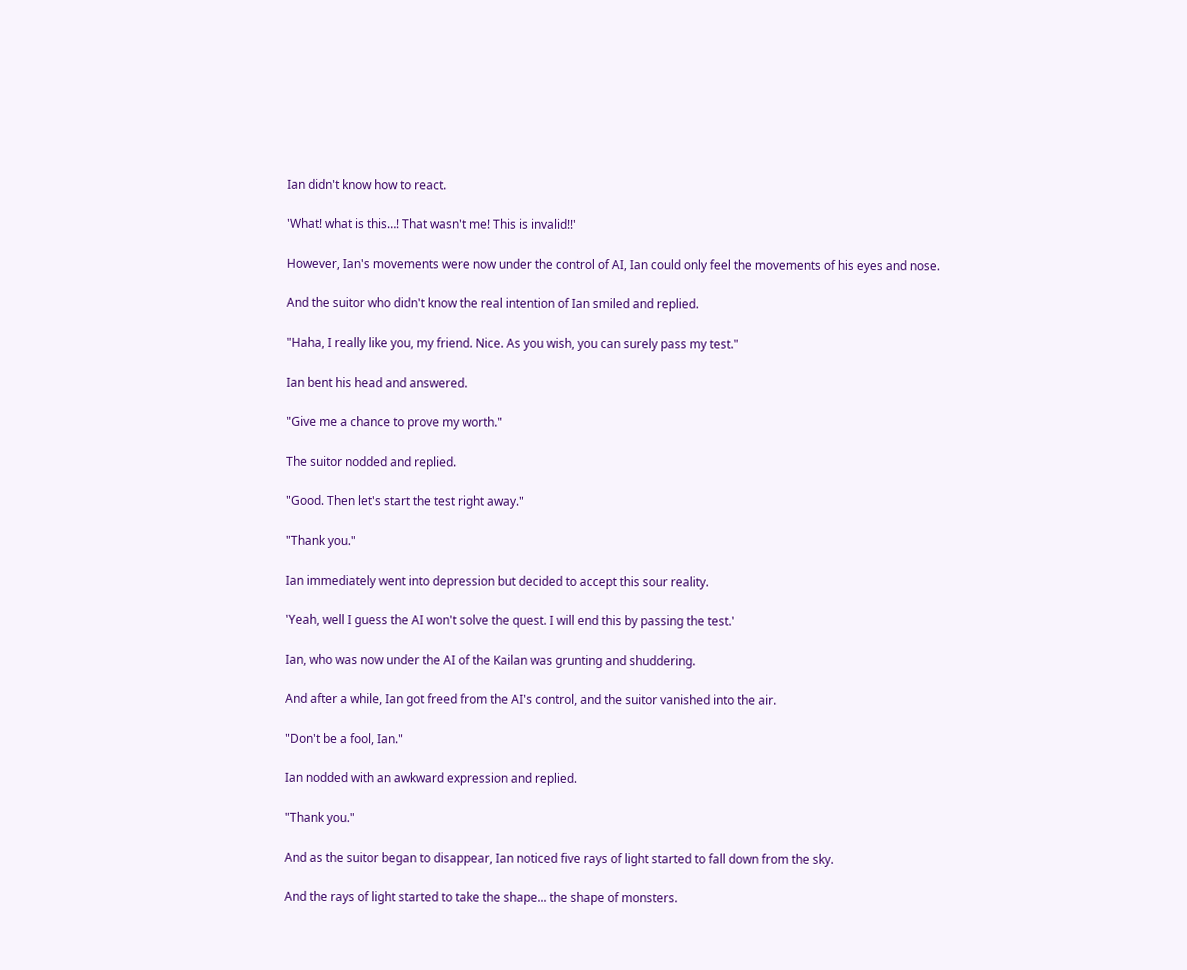Ian didn't know how to react.

'What! what is this…! That wasn't me! This is invalid!!'

However, Ian's movements were now under the control of AI, Ian could only feel the movements of his eyes and nose.

And the suitor who didn't know the real intention of Ian smiled and replied.

"Haha, I really like you, my friend. Nice. As you wish, you can surely pass my test."

Ian bent his head and answered.

"Give me a chance to prove my worth."

The suitor nodded and replied.

"Good. Then let's start the test right away."

"Thank you."

Ian immediately went into depression but decided to accept this sour reality.

'Yeah, well I guess the AI won't solve the quest. I will end this by passing the test.'

Ian, who was now under the AI of the Kailan was grunting and shuddering.

And after a while, Ian got freed from the AI's control, and the suitor vanished into the air.

"Don't be a fool, Ian."

Ian nodded with an awkward expression and replied.

"Thank you."

And as the suitor began to disappear, Ian noticed five rays of light started to fall down from the sky.

And the rays of light started to take the shape... the shape of monsters.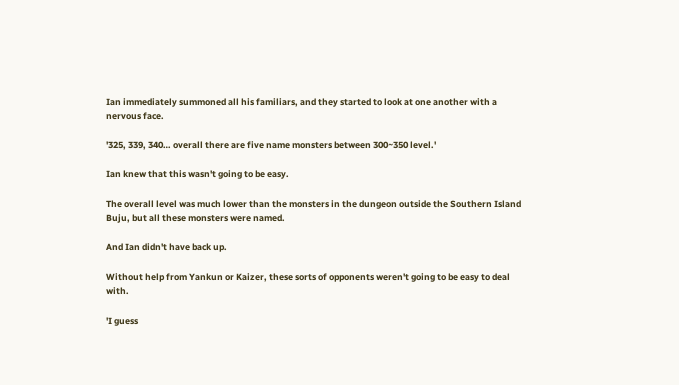Ian immediately summoned all his familiars, and they started to look at one another with a nervous face.

'325, 339, 340… overall there are five name monsters between 300~350 level.'

Ian knew that this wasn't going to be easy.

The overall level was much lower than the monsters in the dungeon outside the Southern Island Buju, but all these monsters were named.

And Ian didn't have back up.

Without help from Yankun or Kaizer, these sorts of opponents weren't going to be easy to deal with.

'I guess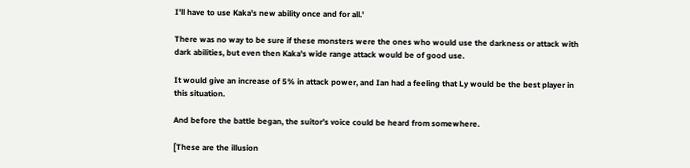I'll have to use Kaka's new ability once and for all.'

There was no way to be sure if these monsters were the ones who would use the darkness or attack with dark abilities, but even then Kaka's wide range attack would be of good use.

It would give an increase of 5% in attack power, and Ian had a feeling that Ly would be the best player in this situation.

And before the battle began, the suitor's voice could be heard from somewhere.

[These are the illusion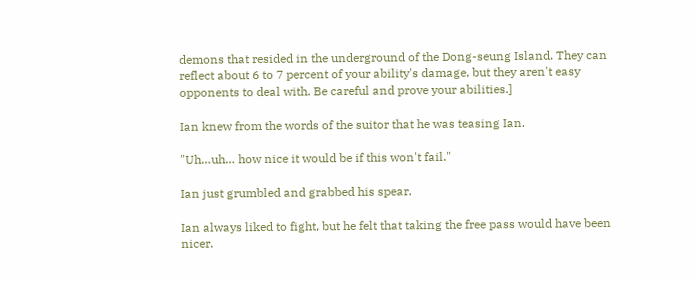demons that resided in the underground of the Dong-seung Island. They can reflect about 6 to 7 percent of your ability's damage, but they aren't easy opponents to deal with. Be careful and prove your abilities.]

Ian knew from the words of the suitor that he was teasing Ian.

"Uh…uh… how nice it would be if this won't fail."

Ian just grumbled and grabbed his spear.

Ian always liked to fight, but he felt that taking the free pass would have been nicer.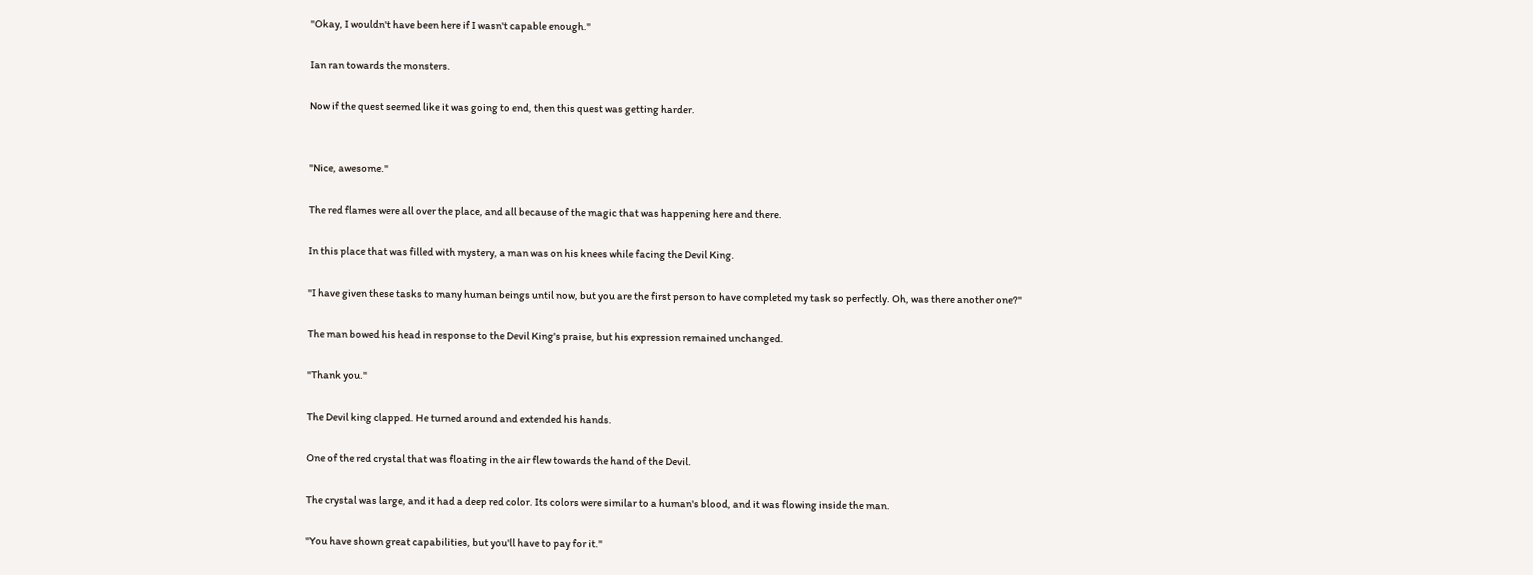"Okay, I wouldn't have been here if I wasn't capable enough."

Ian ran towards the monsters.

Now if the quest seemed like it was going to end, then this quest was getting harder.


"Nice, awesome."

The red flames were all over the place, and all because of the magic that was happening here and there.

In this place that was filled with mystery, a man was on his knees while facing the Devil King.

"I have given these tasks to many human beings until now, but you are the first person to have completed my task so perfectly. Oh, was there another one?"

The man bowed his head in response to the Devil King's praise, but his expression remained unchanged.

"Thank you."

The Devil king clapped. He turned around and extended his hands.

One of the red crystal that was floating in the air flew towards the hand of the Devil.

The crystal was large, and it had a deep red color. Its colors were similar to a human's blood, and it was flowing inside the man.

"You have shown great capabilities, but you'll have to pay for it."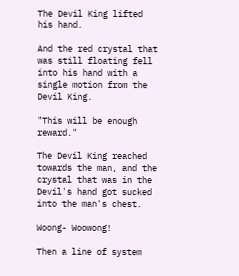The Devil King lifted his hand.

And the red crystal that was still floating fell into his hand with a single motion from the Devil King.

"This will be enough reward."

The Devil King reached towards the man, and the crystal that was in the Devil's hand got sucked into the man's chest.

Woong- Woowong!

Then a line of system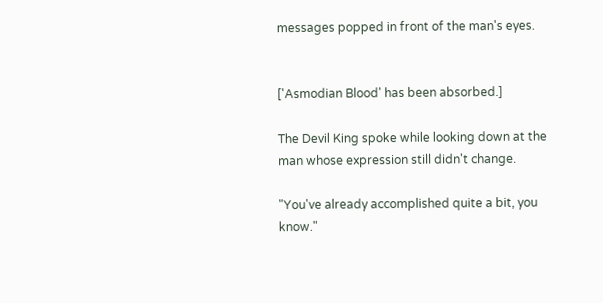messages popped in front of the man's eyes.


['Asmodian Blood' has been absorbed.]

The Devil King spoke while looking down at the man whose expression still didn't change.

"You've already accomplished quite a bit, you know."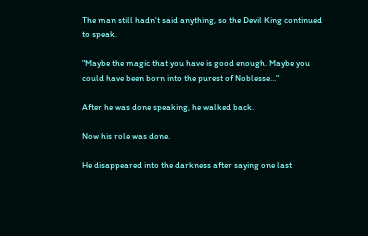The man still hadn't said anything, so the Devil King continued to speak.

"Maybe the magic that you have is good enough. Maybe you could have been born into the purest of Noblesse…"

After he was done speaking, he walked back.

Now his role was done.

He disappeared into the darkness after saying one last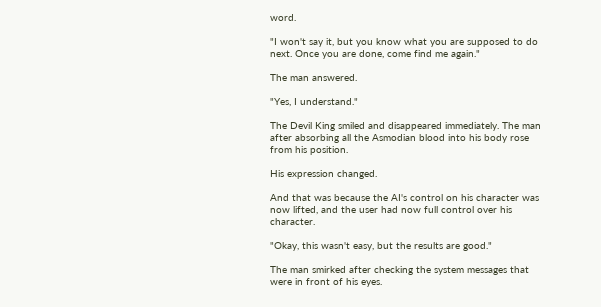word.

"I won't say it, but you know what you are supposed to do next. Once you are done, come find me again."

The man answered.

"Yes, I understand."

The Devil King smiled and disappeared immediately. The man after absorbing all the Asmodian blood into his body rose from his position.

His expression changed.

And that was because the AI's control on his character was now lifted, and the user had now full control over his character.

"Okay, this wasn't easy, but the results are good."

The man smirked after checking the system messages that were in front of his eyes.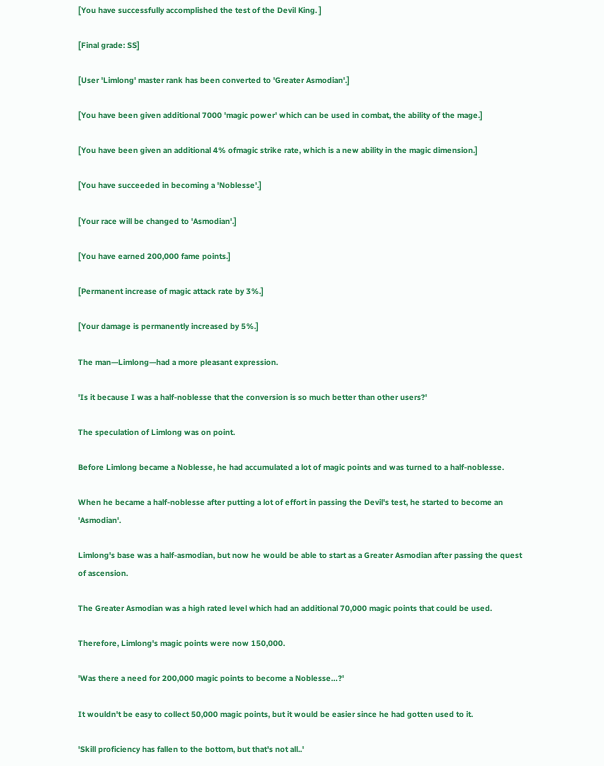[You have successfully accomplished the test of the Devil King. ]

[Final grade: SS]

[User 'Limlong' master rank has been converted to 'Greater Asmodian'.]

[You have been given additional 7000 'magic power' which can be used in combat, the ability of the mage.]

[You have been given an additional 4% ofmagic strike rate, which is a new ability in the magic dimension.]

[You have succeeded in becoming a 'Noblesse'.]

[Your race will be changed to 'Asmodian'.]

[You have earned 200,000 fame points.]

[Permanent increase of magic attack rate by 3%.]

[Your damage is permanently increased by 5%.]

The man—Limlong—had a more pleasant expression.

'Is it because I was a half-noblesse that the conversion is so much better than other users?'

The speculation of Limlong was on point.

Before Limlong became a Noblesse, he had accumulated a lot of magic points and was turned to a half-noblesse.

When he became a half-noblesse after putting a lot of effort in passing the Devil's test, he started to become an 'Asmodian'.

Limlong's base was a half-asmodian, but now he would be able to start as a Greater Asmodian after passing the quest of ascension.

The Greater Asmodian was a high rated level which had an additional 70,000 magic points that could be used.

Therefore, Limlong's magic points were now 150,000.

'Was there a need for 200,000 magic points to become a Noblesse…?'

It wouldn't be easy to collect 50,000 magic points, but it would be easier since he had gotten used to it.

'Skill proficiency has fallen to the bottom, but that's not all..'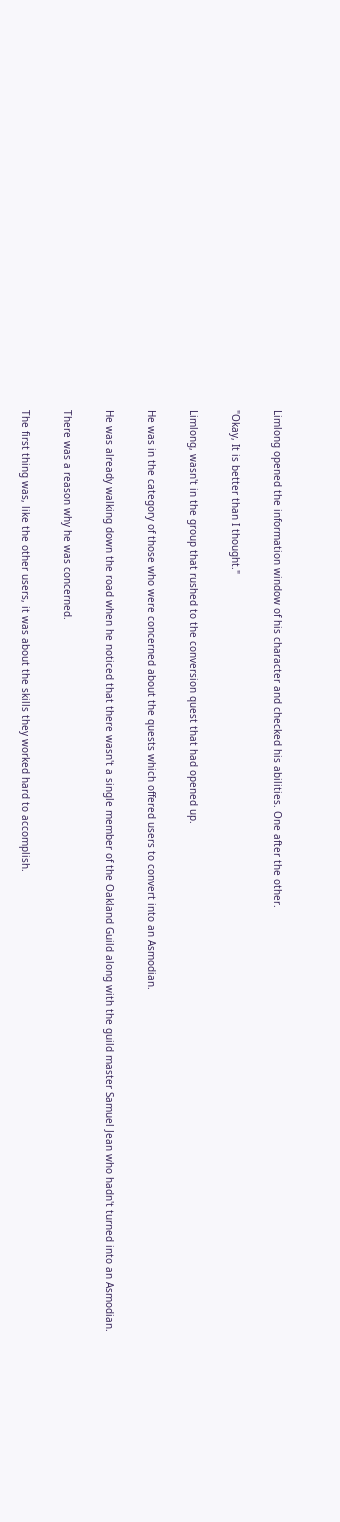Limlong opened the information window of his character and checked his abilities. One after the other.

"Okay, It is better than I thought."

Limlong, wasn't in the group that rushed to the conversion quest that had opened up.

He was in the category of those who were concerned about the quests which offered users to convert into an Asmodian.

He was already walking down the road when he noticed that there wasn't a single member of the Oakland Guild along with the guild master Samuel Jean who hadn't turned into an Asmodian.

There was a reason why he was concerned.

The first thing was, like the other users, it was about the skills they worked hard to accomplish.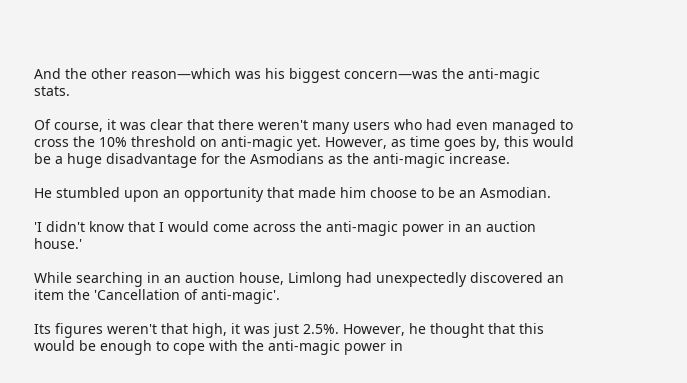And the other reason—which was his biggest concern—was the anti-magic stats.

Of course, it was clear that there weren't many users who had even managed to cross the 10% threshold on anti-magic yet. However, as time goes by, this would be a huge disadvantage for the Asmodians as the anti-magic increase.

He stumbled upon an opportunity that made him choose to be an Asmodian.

'I didn't know that I would come across the anti-magic power in an auction house.'

While searching in an auction house, Limlong had unexpectedly discovered an item the 'Cancellation of anti-magic'.

Its figures weren't that high, it was just 2.5%. However, he thought that this would be enough to cope with the anti-magic power in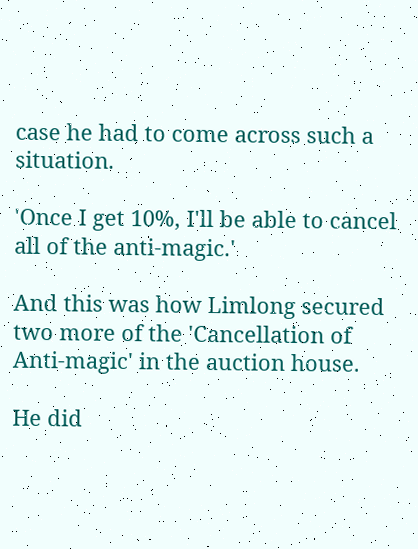case he had to come across such a situation.

'Once I get 10%, I'll be able to cancel all of the anti-magic.'

And this was how Limlong secured two more of the 'Cancellation of Anti-magic' in the auction house.

He did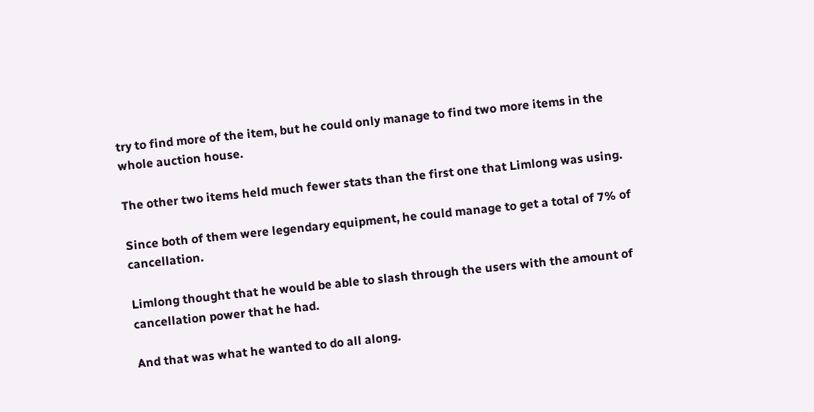try to find more of the item, but he could only manage to find two more items in the whole auction house.

The other two items held much fewer stats than the first one that Limlong was using.

Since both of them were legendary equipment, he could manage to get a total of 7% of cancellation.

Limlong thought that he would be able to slash through the users with the amount of cancellation power that he had.

And that was what he wanted to do all along.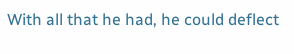With all that he had, he could deflect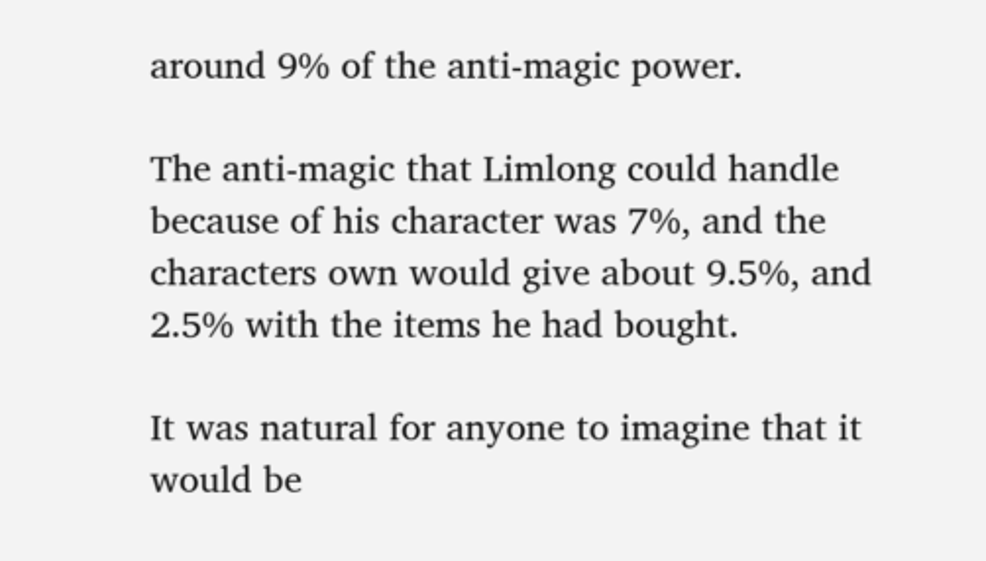around 9% of the anti-magic power.

The anti-magic that Limlong could handle because of his character was 7%, and the characters own would give about 9.5%, and 2.5% with the items he had bought.

It was natural for anyone to imagine that it would be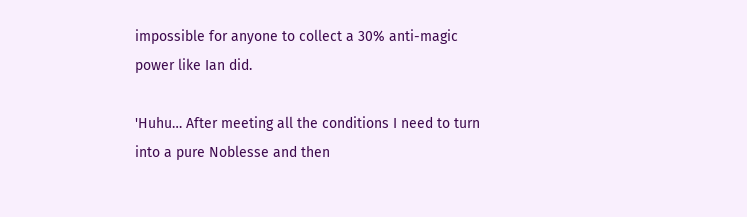impossible for anyone to collect a 30% anti-magic power like Ian did.

'Huhu… After meeting all the conditions I need to turn into a pure Noblesse and then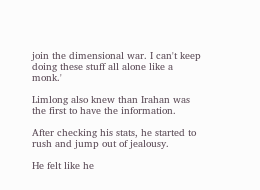join the dimensional war. I can't keep doing these stuff all alone like a monk.'

Limlong also knew than Irahan was the first to have the information.

After checking his stats, he started to rush and jump out of jealousy.

He felt like he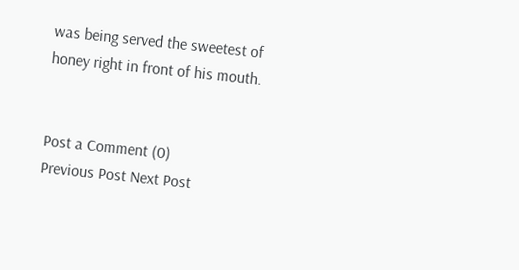was being served the sweetest of honey right in front of his mouth.


Post a Comment (0)
Previous Post Next Post